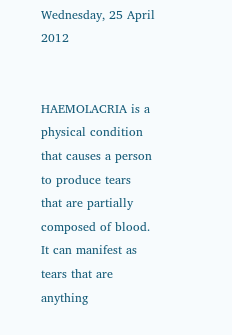Wednesday, 25 April 2012


HAEMOLACRIA is a physical condition that causes a person to produce tears that are partially composed of blood. It can manifest as tears that are anything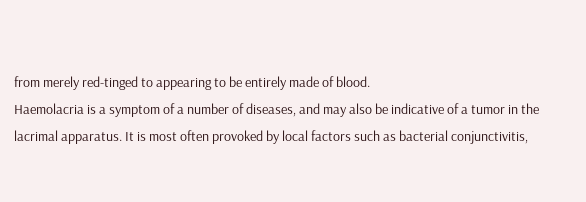from merely red-tinged to appearing to be entirely made of blood.
Haemolacria is a symptom of a number of diseases, and may also be indicative of a tumor in the lacrimal apparatus. It is most often provoked by local factors such as bacterial conjunctivitis,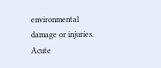environmental damage or injuries.
Acute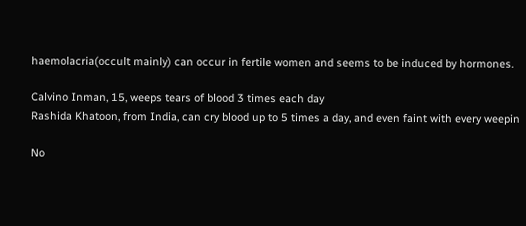haemolacria(occult mainly) can occur in fertile women and seems to be induced by hormones.

Calvino Inman, 15, weeps tears of blood 3 times each day
Rashida Khatoon, from India, can cry blood up to 5 times a day, and even faint with every weepin

No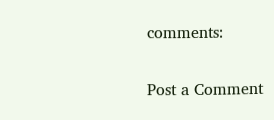comments:

Post a Comment